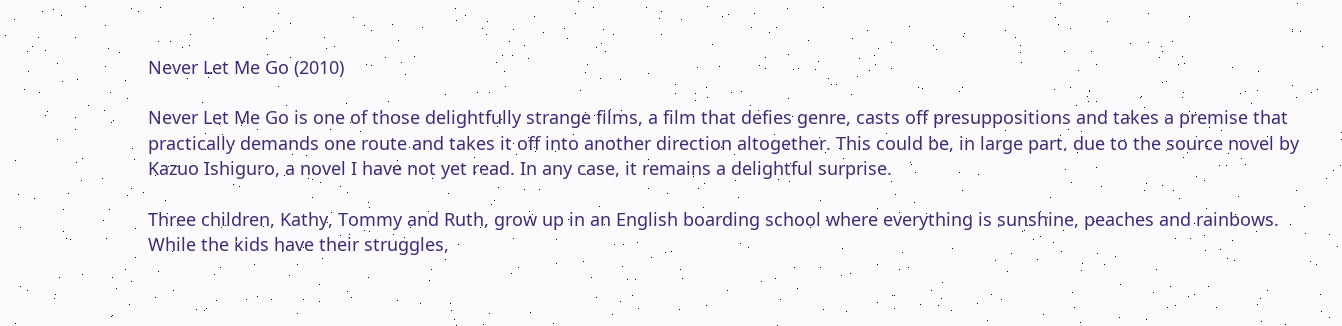Never Let Me Go (2010)

Never Let Me Go is one of those delightfully strange films, a film that defies genre, casts off presuppositions and takes a premise that practically demands one route and takes it off into another direction altogether. This could be, in large part, due to the source novel by Kazuo Ishiguro, a novel I have not yet read. In any case, it remains a delightful surprise.

Three children, Kathy, Tommy and Ruth, grow up in an English boarding school where everything is sunshine, peaches and rainbows. While the kids have their struggles,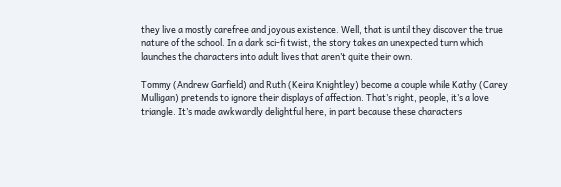they live a mostly carefree and joyous existence. Well, that is until they discover the true nature of the school. In a dark sci-fi twist, the story takes an unexpected turn which launches the characters into adult lives that aren’t quite their own.

Tommy (Andrew Garfield) and Ruth (Keira Knightley) become a couple while Kathy (Carey Mulligan) pretends to ignore their displays of affection. That’s right, people, it’s a love triangle. It’s made awkwardly delightful here, in part because these characters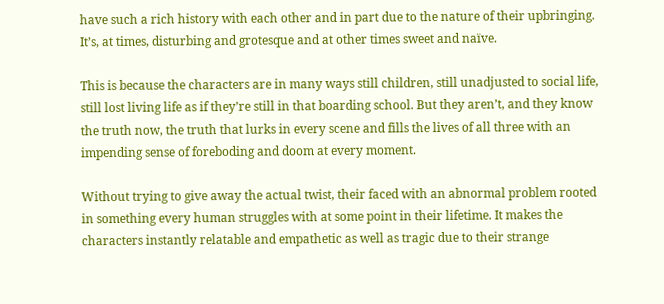have such a rich history with each other and in part due to the nature of their upbringing. It’s, at times, disturbing and grotesque and at other times sweet and naïve.

This is because the characters are in many ways still children, still unadjusted to social life, still lost living life as if they’re still in that boarding school. But they aren’t, and they know the truth now, the truth that lurks in every scene and fills the lives of all three with an impending sense of foreboding and doom at every moment.

Without trying to give away the actual twist, their faced with an abnormal problem rooted in something every human struggles with at some point in their lifetime. It makes the characters instantly relatable and empathetic as well as tragic due to their strange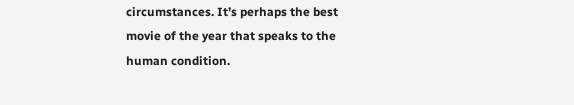circumstances. It’s perhaps the best movie of the year that speaks to the human condition.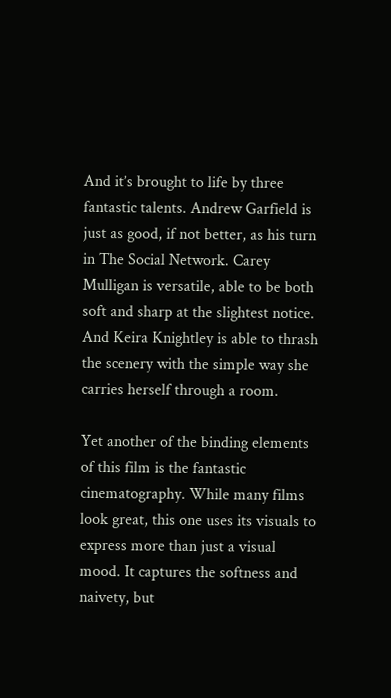And it’s brought to life by three fantastic talents. Andrew Garfield is just as good, if not better, as his turn in The Social Network. Carey Mulligan is versatile, able to be both soft and sharp at the slightest notice. And Keira Knightley is able to thrash the scenery with the simple way she carries herself through a room.

Yet another of the binding elements of this film is the fantastic cinematography. While many films look great, this one uses its visuals to express more than just a visual mood. It captures the softness and naivety, but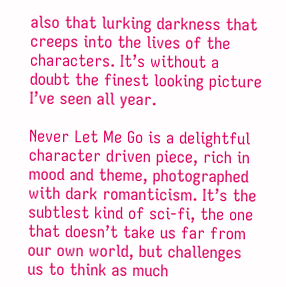also that lurking darkness that creeps into the lives of the characters. It’s without a doubt the finest looking picture I’ve seen all year.

Never Let Me Go is a delightful character driven piece, rich in mood and theme, photographed with dark romanticism. It’s the subtlest kind of sci-fi, the one that doesn’t take us far from our own world, but challenges us to think as much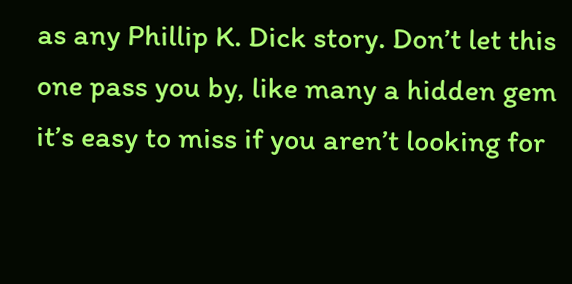as any Phillip K. Dick story. Don’t let this one pass you by, like many a hidden gem it’s easy to miss if you aren’t looking for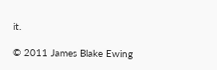it.

© 2011 James Blake Ewing